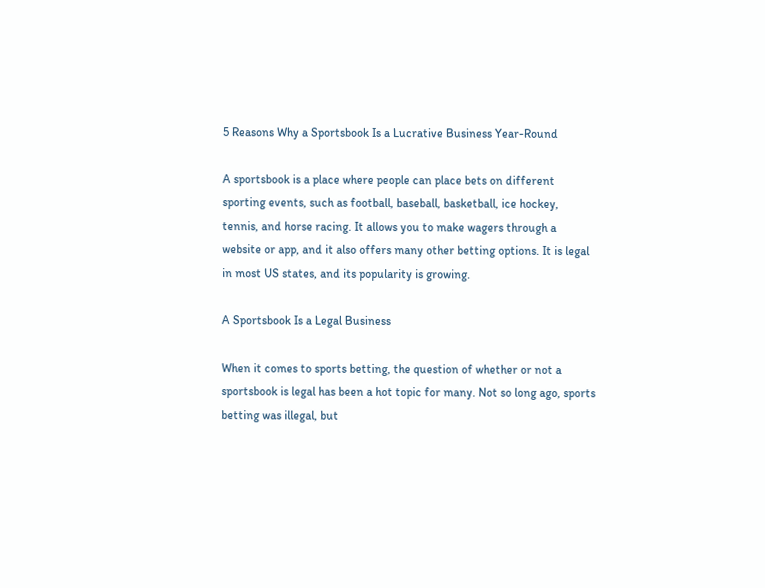5 Reasons Why a Sportsbook Is a Lucrative Business Year-Round

A sportsbook is a place where people can place bets on different sporting events, such as football, baseball, basketball, ice hockey, tennis, and horse racing. It allows you to make wagers through a website or app, and it also offers many other betting options. It is legal in most US states, and its popularity is growing.

A Sportsbook Is a Legal Business

When it comes to sports betting, the question of whether or not a sportsbook is legal has been a hot topic for many. Not so long ago, sports betting was illegal, but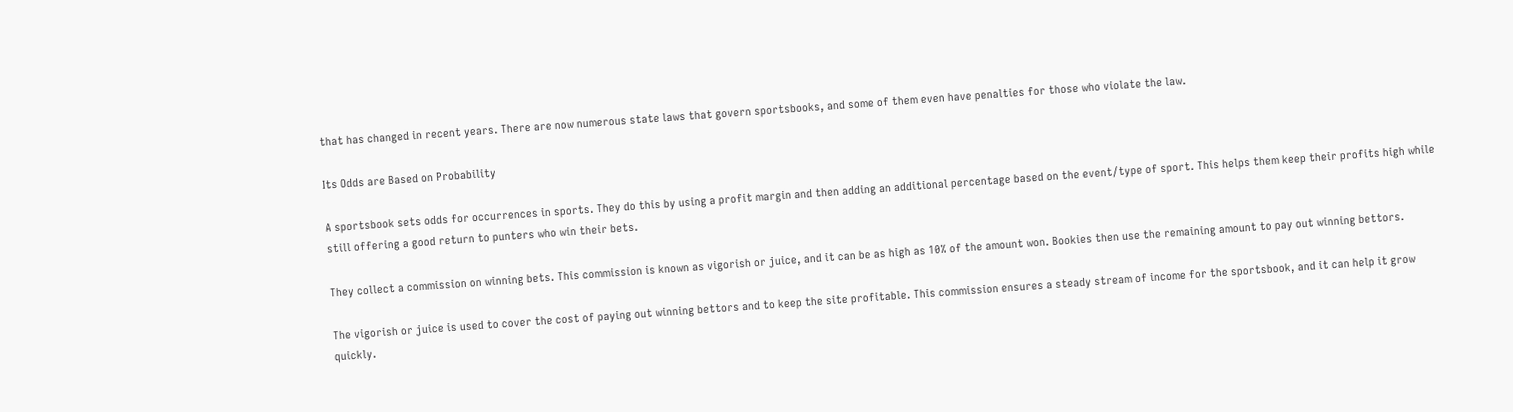that has changed in recent years. There are now numerous state laws that govern sportsbooks, and some of them even have penalties for those who violate the law.

Its Odds are Based on Probability

A sportsbook sets odds for occurrences in sports. They do this by using a profit margin and then adding an additional percentage based on the event/type of sport. This helps them keep their profits high while still offering a good return to punters who win their bets.

They collect a commission on winning bets. This commission is known as vigorish or juice, and it can be as high as 10% of the amount won. Bookies then use the remaining amount to pay out winning bettors.

The vigorish or juice is used to cover the cost of paying out winning bettors and to keep the site profitable. This commission ensures a steady stream of income for the sportsbook, and it can help it grow quickly.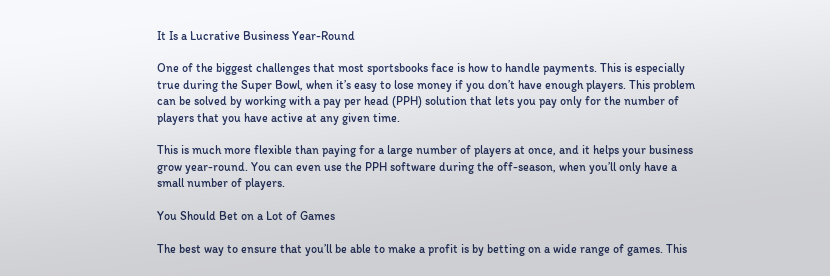It Is a Lucrative Business Year-Round

One of the biggest challenges that most sportsbooks face is how to handle payments. This is especially true during the Super Bowl, when it’s easy to lose money if you don’t have enough players. This problem can be solved by working with a pay per head (PPH) solution that lets you pay only for the number of players that you have active at any given time.

This is much more flexible than paying for a large number of players at once, and it helps your business grow year-round. You can even use the PPH software during the off-season, when you’ll only have a small number of players.

You Should Bet on a Lot of Games

The best way to ensure that you’ll be able to make a profit is by betting on a wide range of games. This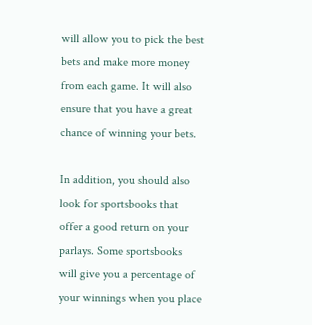will allow you to pick the best bets and make more money from each game. It will also ensure that you have a great chance of winning your bets.

In addition, you should also look for sportsbooks that offer a good return on your parlays. Some sportsbooks will give you a percentage of your winnings when you place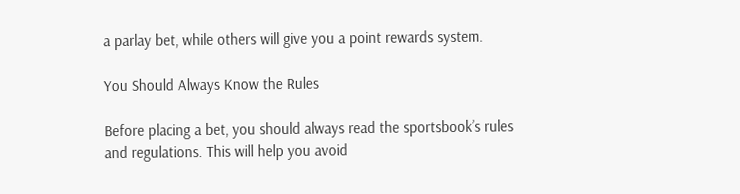a parlay bet, while others will give you a point rewards system.

You Should Always Know the Rules

Before placing a bet, you should always read the sportsbook’s rules and regulations. This will help you avoid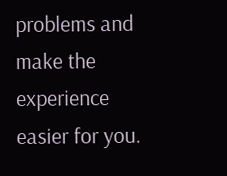problems and make the experience easier for you.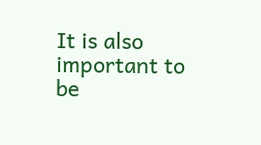It is also important to be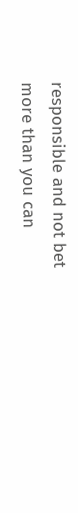responsible and not bet more than you can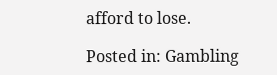afford to lose.

Posted in: Gambling